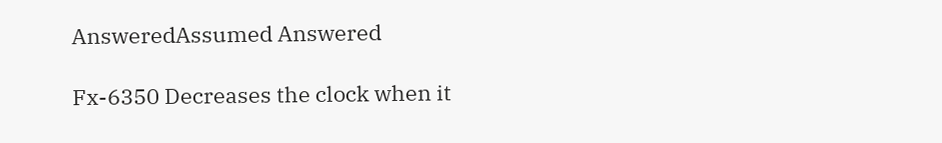AnsweredAssumed Answered

Fx-6350 Decreases the clock when it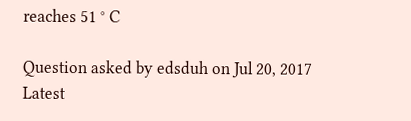reaches 51 ° C

Question asked by edsduh on Jul 20, 2017
Latest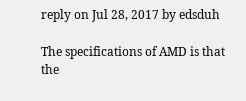reply on Jul 28, 2017 by edsduh

The specifications of AMD is that the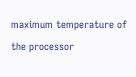maximum temperature of the processor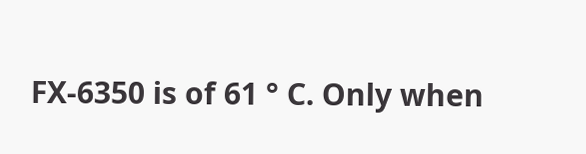FX-6350 is of 61 ° C. Only when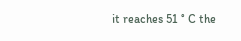it reaches 51 ° C the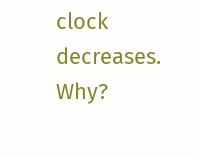clock decreases. Why?